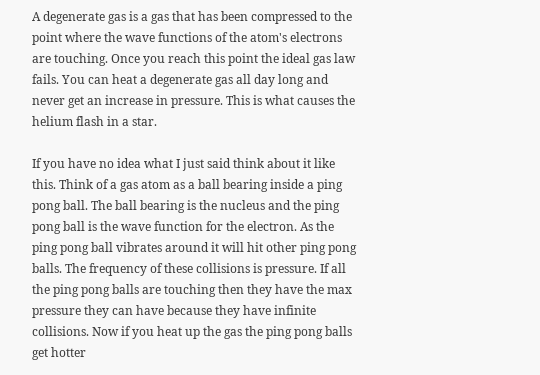A degenerate gas is a gas that has been compressed to the point where the wave functions of the atom's electrons are touching. Once you reach this point the ideal gas law fails. You can heat a degenerate gas all day long and never get an increase in pressure. This is what causes the helium flash in a star.

If you have no idea what I just said think about it like this. Think of a gas atom as a ball bearing inside a ping pong ball. The ball bearing is the nucleus and the ping pong ball is the wave function for the electron. As the ping pong ball vibrates around it will hit other ping pong balls. The frequency of these collisions is pressure. If all the ping pong balls are touching then they have the max pressure they can have because they have infinite collisions. Now if you heat up the gas the ping pong balls get hotter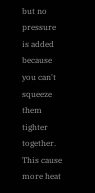but no pressure is added because you can't squeeze them tighter together. This cause more heat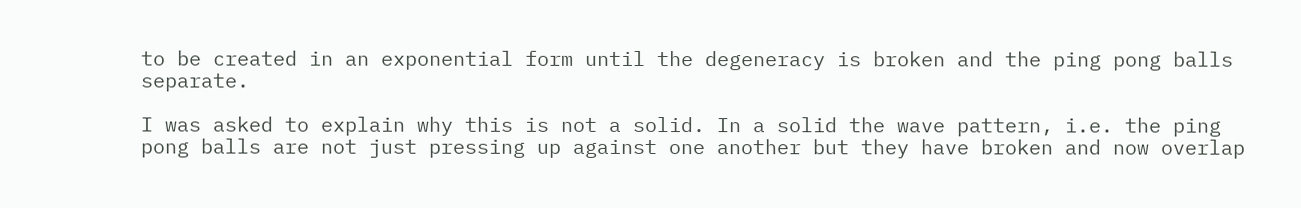to be created in an exponential form until the degeneracy is broken and the ping pong balls separate.

I was asked to explain why this is not a solid. In a solid the wave pattern, i.e. the ping pong balls are not just pressing up against one another but they have broken and now overlap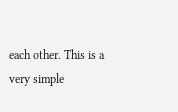each other. This is a very simple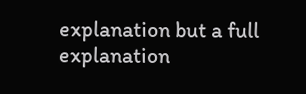explanation but a full explanation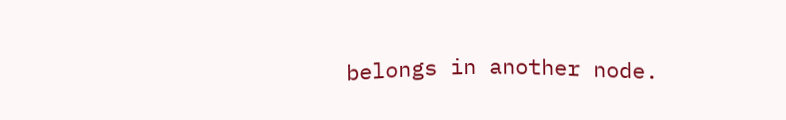belongs in another node.